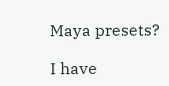Maya presets?

I have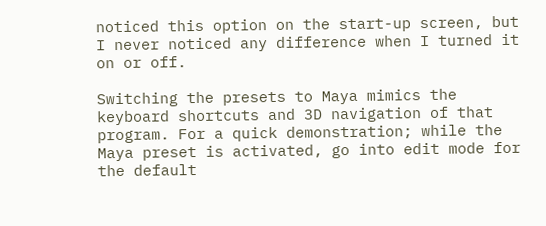noticed this option on the start-up screen, but I never noticed any difference when I turned it on or off.

Switching the presets to Maya mimics the keyboard shortcuts and 3D navigation of that program. For a quick demonstration; while the Maya preset is activated, go into edit mode for the default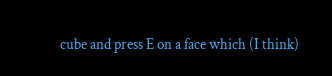cube and press E on a face which (I think)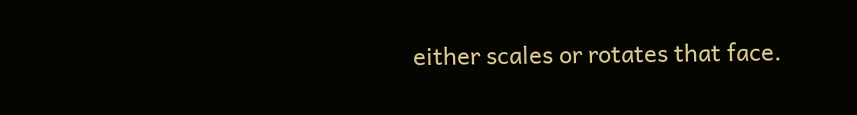either scales or rotates that face.